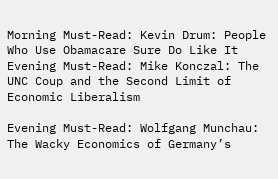Morning Must-Read: Kevin Drum: People Who Use Obamacare Sure Do Like It
Evening Must-Read: Mike Konczal: The UNC Coup and the Second Limit of Economic Liberalism

Evening Must-Read: Wolfgang Munchau: The Wacky Economics of Germany’s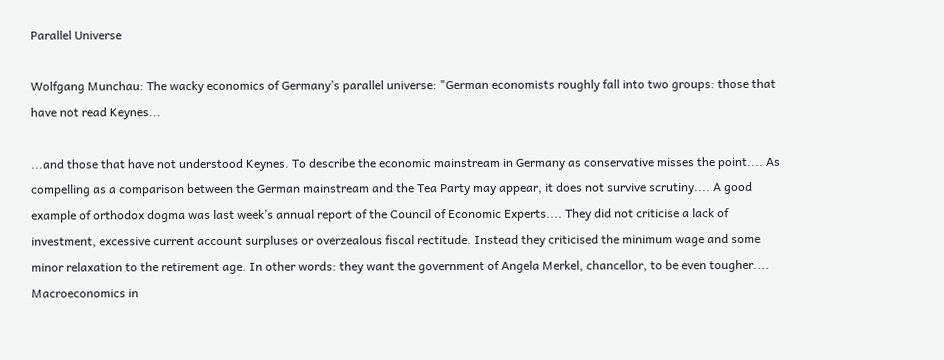Parallel Universe

Wolfgang Munchau: The wacky economics of Germany’s parallel universe: "German economists roughly fall into two groups: those that have not read Keynes...

...and those that have not understood Keynes. To describe the economic mainstream in Germany as conservative misses the point.... As compelling as a comparison between the German mainstream and the Tea Party may appear, it does not survive scrutiny.... A good example of orthodox dogma was last week’s annual report of the Council of Economic Experts.... They did not criticise a lack of investment, excessive current account surpluses or overzealous fiscal rectitude. Instead they criticised the minimum wage and some minor relaxation to the retirement age. In other words: they want the government of Angela Merkel, chancellor, to be even tougher.... Macroeconomics in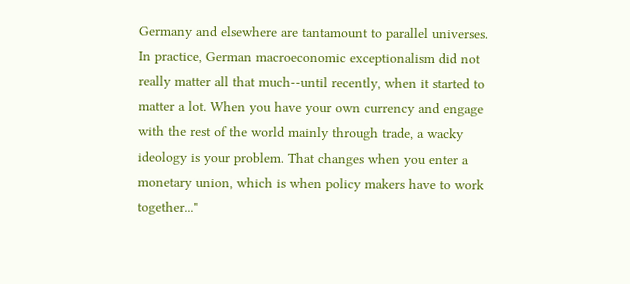Germany and elsewhere are tantamount to parallel universes. In practice, German macroeconomic exceptionalism did not really matter all that much--until recently, when it started to matter a lot. When you have your own currency and engage with the rest of the world mainly through trade, a wacky ideology is your problem. That changes when you enter a monetary union, which is when policy makers have to work together..."